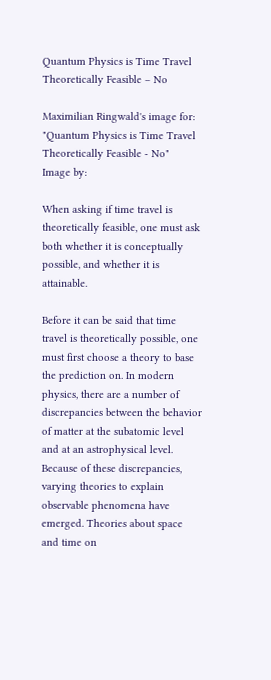Quantum Physics is Time Travel Theoretically Feasible – No

Maximilian Ringwald's image for:
"Quantum Physics is Time Travel Theoretically Feasible - No"
Image by:

When asking if time travel is theoretically feasible, one must ask both whether it is conceptually possible, and whether it is attainable.

Before it can be said that time travel is theoretically possible, one must first choose a theory to base the prediction on. In modern physics, there are a number of discrepancies between the behavior of matter at the subatomic level and at an astrophysical level. Because of these discrepancies, varying theories to explain observable phenomena have emerged. Theories about space and time on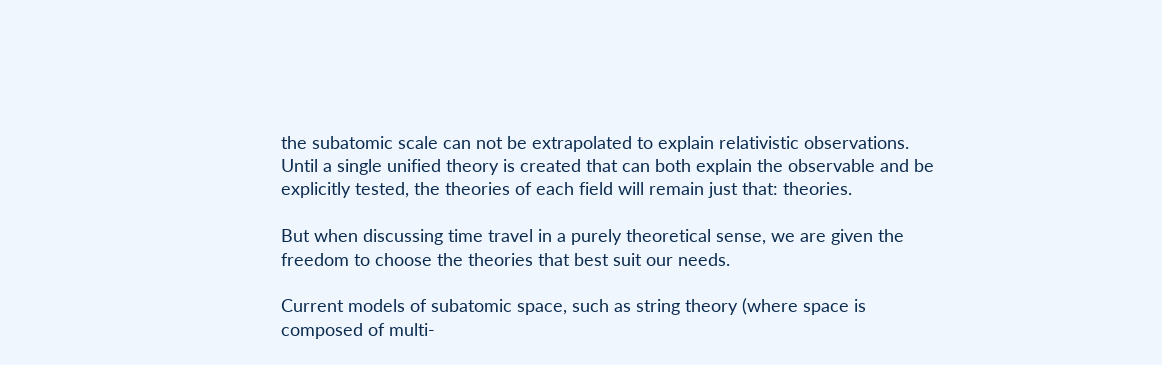the subatomic scale can not be extrapolated to explain relativistic observations. Until a single unified theory is created that can both explain the observable and be explicitly tested, the theories of each field will remain just that: theories.

But when discussing time travel in a purely theoretical sense, we are given the freedom to choose the theories that best suit our needs.

Current models of subatomic space, such as string theory (where space is composed of multi-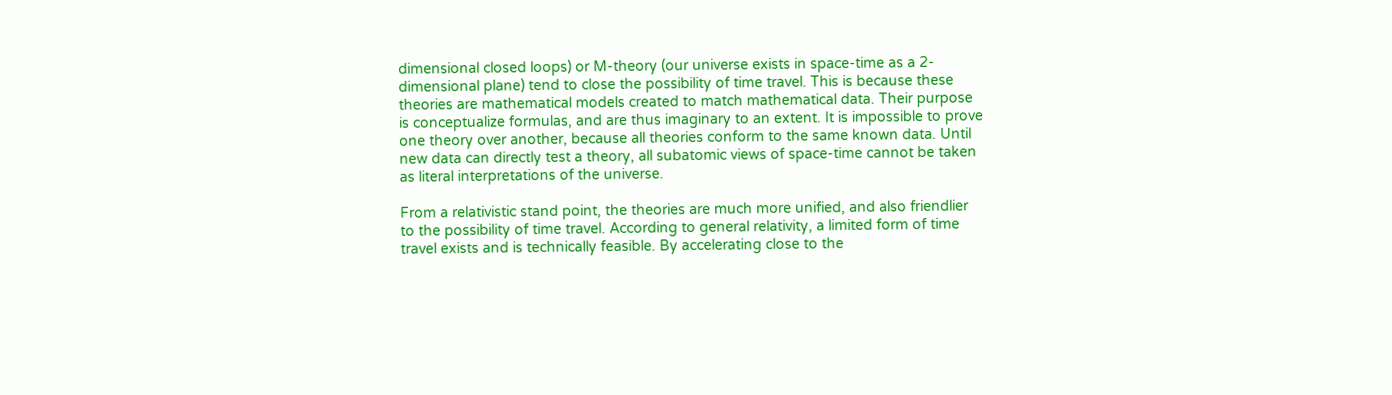dimensional closed loops) or M-theory (our universe exists in space-time as a 2-dimensional plane) tend to close the possibility of time travel. This is because these theories are mathematical models created to match mathematical data. Their purpose is conceptualize formulas, and are thus imaginary to an extent. It is impossible to prove one theory over another, because all theories conform to the same known data. Until new data can directly test a theory, all subatomic views of space-time cannot be taken as literal interpretations of the universe.

From a relativistic stand point, the theories are much more unified, and also friendlier to the possibility of time travel. According to general relativity, a limited form of time travel exists and is technically feasible. By accelerating close to the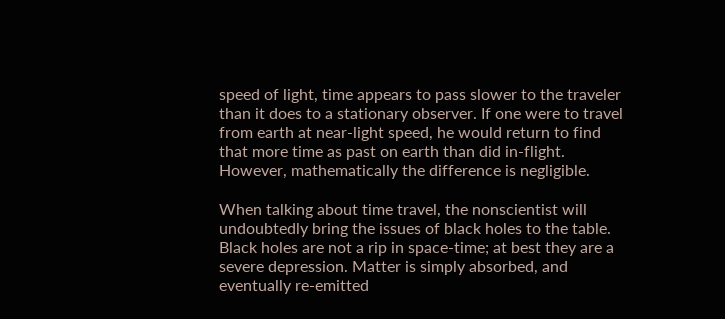speed of light, time appears to pass slower to the traveler than it does to a stationary observer. If one were to travel from earth at near-light speed, he would return to find that more time as past on earth than did in-flight. However, mathematically the difference is negligible.

When talking about time travel, the nonscientist will undoubtedly bring the issues of black holes to the table. Black holes are not a rip in space-time; at best they are a severe depression. Matter is simply absorbed, and eventually re-emitted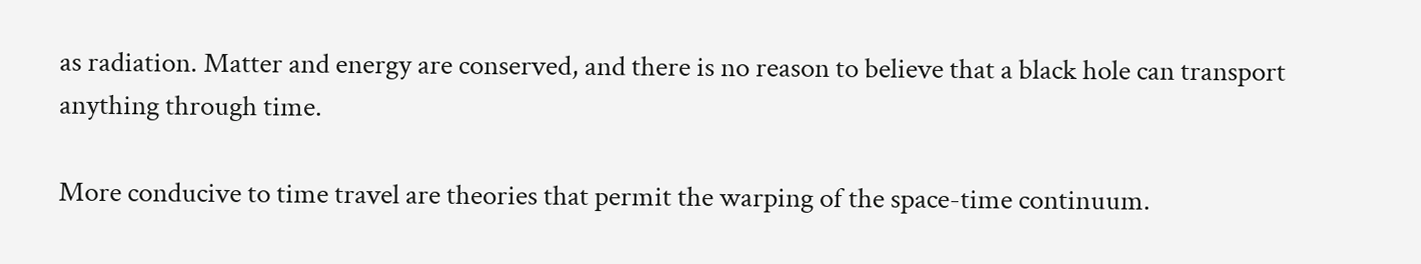as radiation. Matter and energy are conserved, and there is no reason to believe that a black hole can transport anything through time.

More conducive to time travel are theories that permit the warping of the space-time continuum.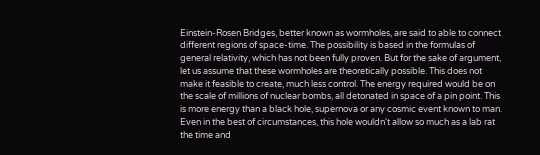Einstein-Rosen Bridges, better known as wormholes, are said to able to connect different regions of space-time. The possibility is based in the formulas of general relativity, which has not been fully proven. But for the sake of argument, let us assume that these wormholes are theoretically possible. This does not make it feasible to create, much less control. The energy required would be on the scale of millions of nuclear bombs, all detonated in space of a pin point. This is more energy than a black hole, supernova or any cosmic event known to man. Even in the best of circumstances, this hole wouldn't allow so much as a lab rat the time and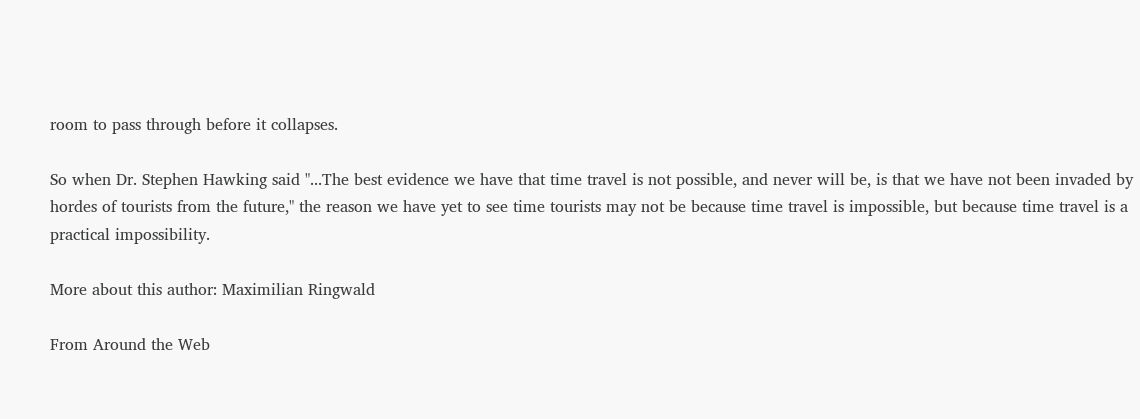room to pass through before it collapses.

So when Dr. Stephen Hawking said "...The best evidence we have that time travel is not possible, and never will be, is that we have not been invaded by hordes of tourists from the future," the reason we have yet to see time tourists may not be because time travel is impossible, but because time travel is a practical impossibility.

More about this author: Maximilian Ringwald

From Around the Web